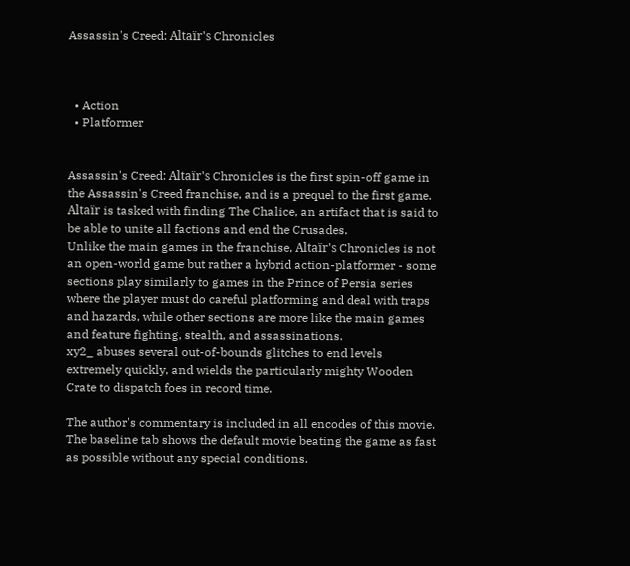Assassin's Creed: Altaïr's Chronicles



  • Action
  • Platformer


Assassin's Creed: Altaïr's Chronicles is the first spin-off game in the Assassin's Creed franchise, and is a prequel to the first game. Altaïr is tasked with finding The Chalice, an artifact that is said to be able to unite all factions and end the Crusades.
Unlike the main games in the franchise, Altaïr's Chronicles is not an open-world game but rather a hybrid action-platformer - some sections play similarly to games in the Prince of Persia series where the player must do careful platforming and deal with traps and hazards, while other sections are more like the main games and feature fighting, stealth, and assassinations.
xy2_ abuses several out-of-bounds glitches to end levels extremely quickly, and wields the particularly mighty Wooden Crate to dispatch foes in record time.

The author's commentary is included in all encodes of this movie.
The baseline tab shows the default movie beating the game as fast as possible without any special conditions.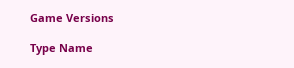Game Versions

Type Name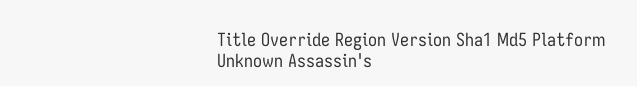Title Override Region Version Sha1 Md5 Platform
Unknown Assassin's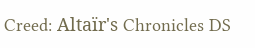Creed: Altaïr's Chronicles DS